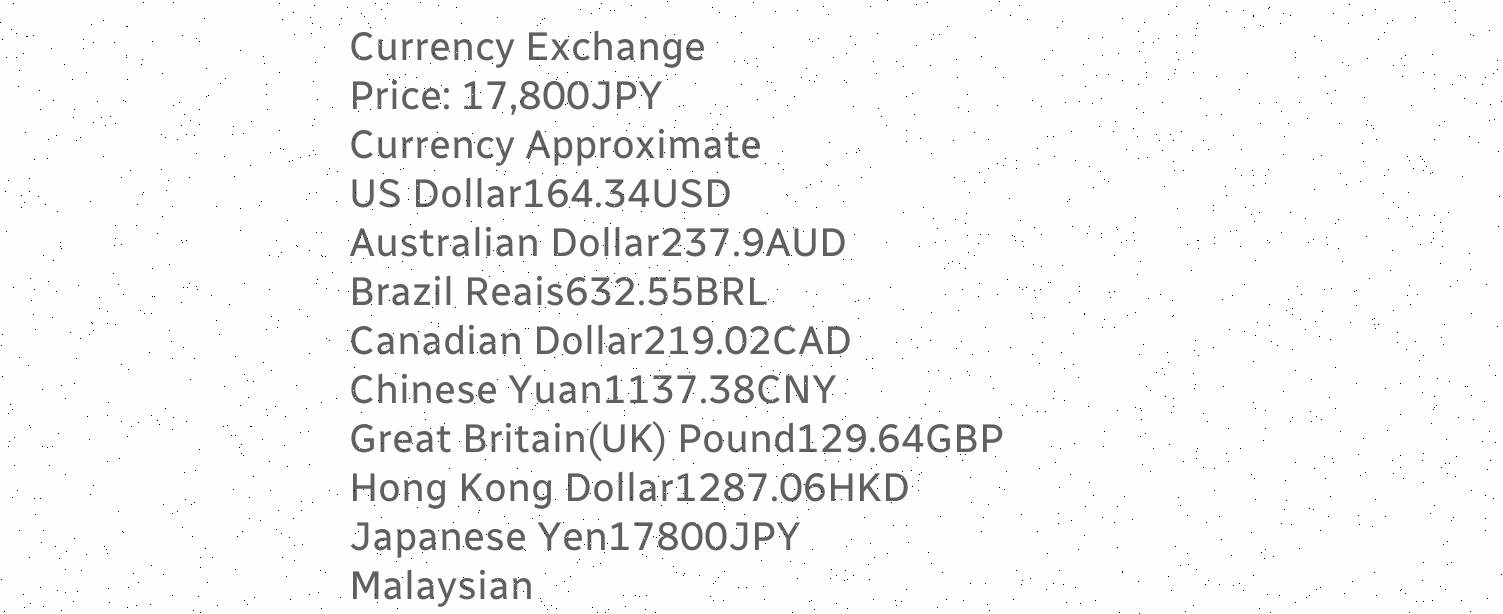Currency Exchange
Price: 17,800JPY
Currency Approximate
US Dollar164.34USD
Australian Dollar237.9AUD
Brazil Reais632.55BRL
Canadian Dollar219.02CAD
Chinese Yuan1137.38CNY
Great Britain(UK) Pound129.64GBP
Hong Kong Dollar1287.06HKD
Japanese Yen17800JPY
Malaysian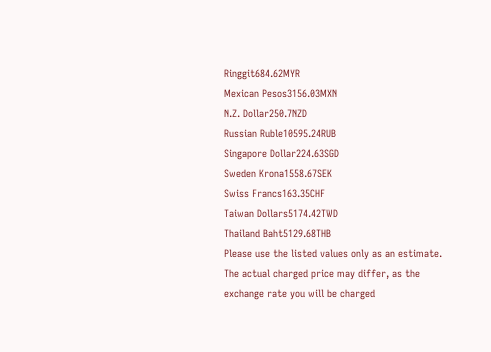Ringgit684.62MYR
Mexican Pesos3156.03MXN
N.Z. Dollar250.7NZD
Russian Ruble10595.24RUB
Singapore Dollar224.63SGD
Sweden Krona1558.67SEK
Swiss Francs163.35CHF
Taiwan Dollars5174.42TWD
Thailand Baht5129.68THB
Please use the listed values only as an estimate.
The actual charged price may differ, as the
exchange rate you will be charged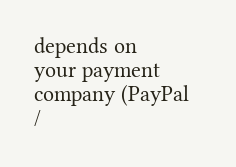depends on
your payment company (PayPal /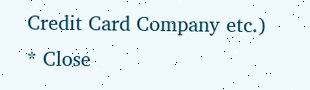Credit Card Company etc.)
* Close